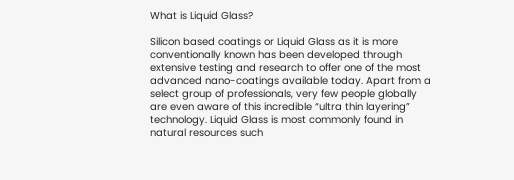What is Liquid Glass?

Silicon based coatings or Liquid Glass as it is more conventionally known has been developed through extensive testing and research to offer one of the most advanced nano-coatings available today. Apart from a select group of professionals, very few people globally are even aware of this incredible “ultra thin layering” technology. Liquid Glass is most commonly found in natural resources such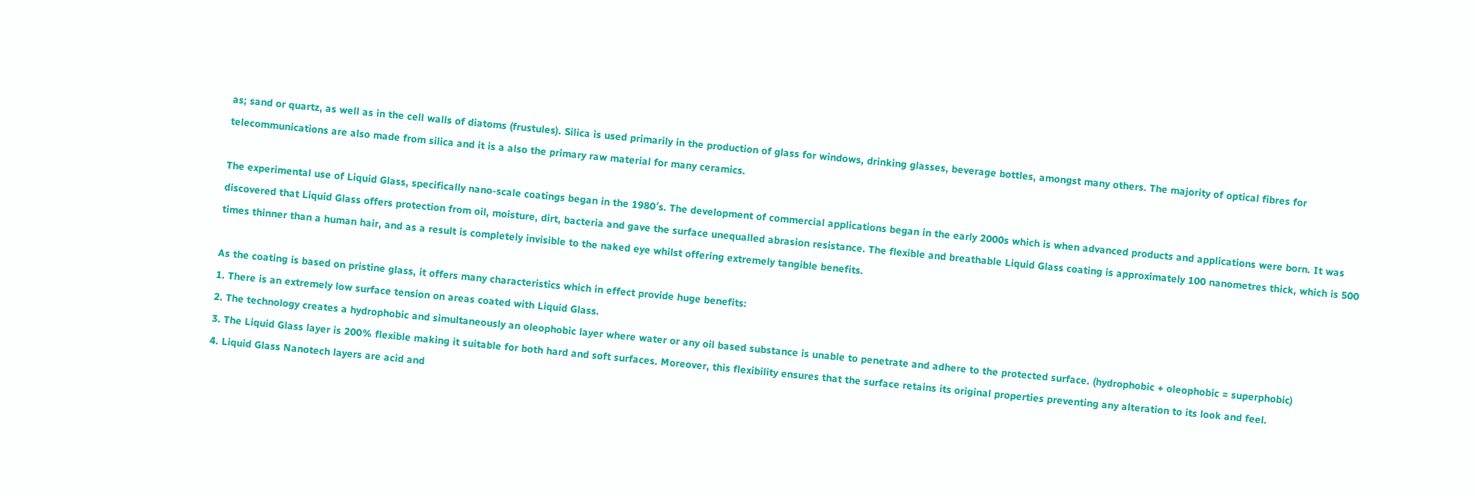as; sand or quartz, as well as in the cell walls of diatoms (frustules). Silica is used primarily in the production of glass for windows, drinking glasses, beverage bottles, amongst many others. The majority of optical fibres for telecommunications are also made from silica and it is a also the primary raw material for many ceramics.

The experimental use of Liquid Glass, specifically nano-scale coatings began in the 1980′s. The development of commercial applications began in the early 2000s which is when advanced products and applications were born. It was discovered that Liquid Glass offers protection from oil, moisture, dirt, bacteria and gave the surface unequalled abrasion resistance. The flexible and breathable Liquid Glass coating is approximately 100 nanometres thick, which is 500 times thinner than a human hair, and as a result is completely invisible to the naked eye whilst offering extremely tangible benefits.

As the coating is based on pristine glass, it offers many characteristics which in effect provide huge benefits:
1. There is an extremely low surface tension on areas coated with Liquid Glass.
2. The technology creates a hydrophobic and simultaneously an oleophobic layer where water or any oil based substance is unable to penetrate and adhere to the protected surface. (hydrophobic + oleophobic = superphobic)
3. The Liquid Glass layer is 200% flexible making it suitable for both hard and soft surfaces. Moreover, this flexibility ensures that the surface retains its original properties preventing any alteration to its look and feel.
4. Liquid Glass Nanotech layers are acid and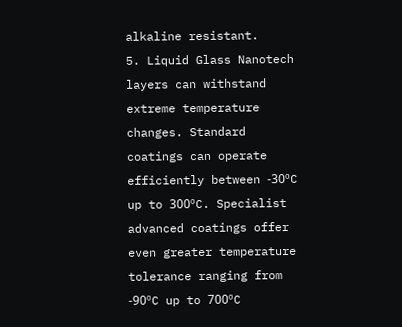alkaline resistant.
5. Liquid Glass Nanotech layers can withstand extreme temperature changes. Standard coatings can operate efficiently between -30ºC up to 300ºC. Specialist advanced coatings offer even greater temperature tolerance ranging from -90ºC up to 700ºC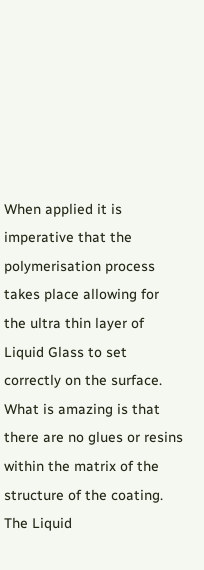When applied it is imperative that the polymerisation process takes place allowing for the ultra thin layer of Liquid Glass to set correctly on the surface. What is amazing is that there are no glues or resins within the matrix of the structure of the coating. The Liquid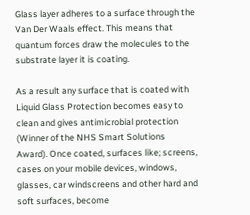Glass layer adheres to a surface through the Van Der Waals effect. This means that quantum forces draw the molecules to the substrate layer it is coating.

As a result any surface that is coated with Liquid Glass Protection becomes easy to clean and gives antimicrobial protection (Winner of the NHS Smart Solutions Award). Once coated, surfaces like; screens, cases on your mobile devices, windows, glasses, car windscreens and other hard and soft surfaces, become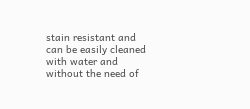stain resistant and can be easily cleaned with water and without the need of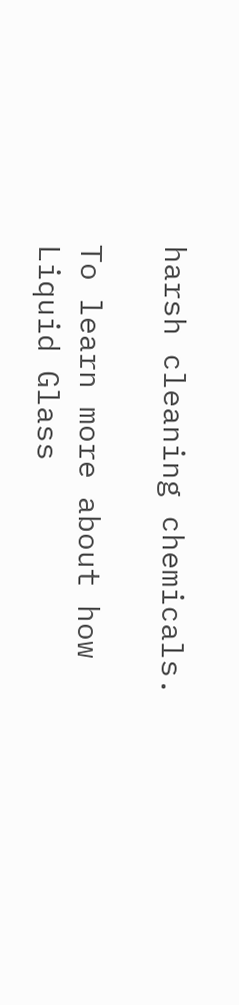harsh cleaning chemicals.

To learn more about how Liquid Glass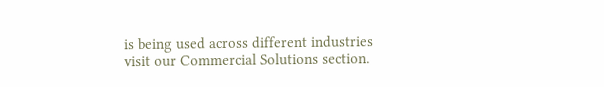is being used across different industries visit our Commercial Solutions section.